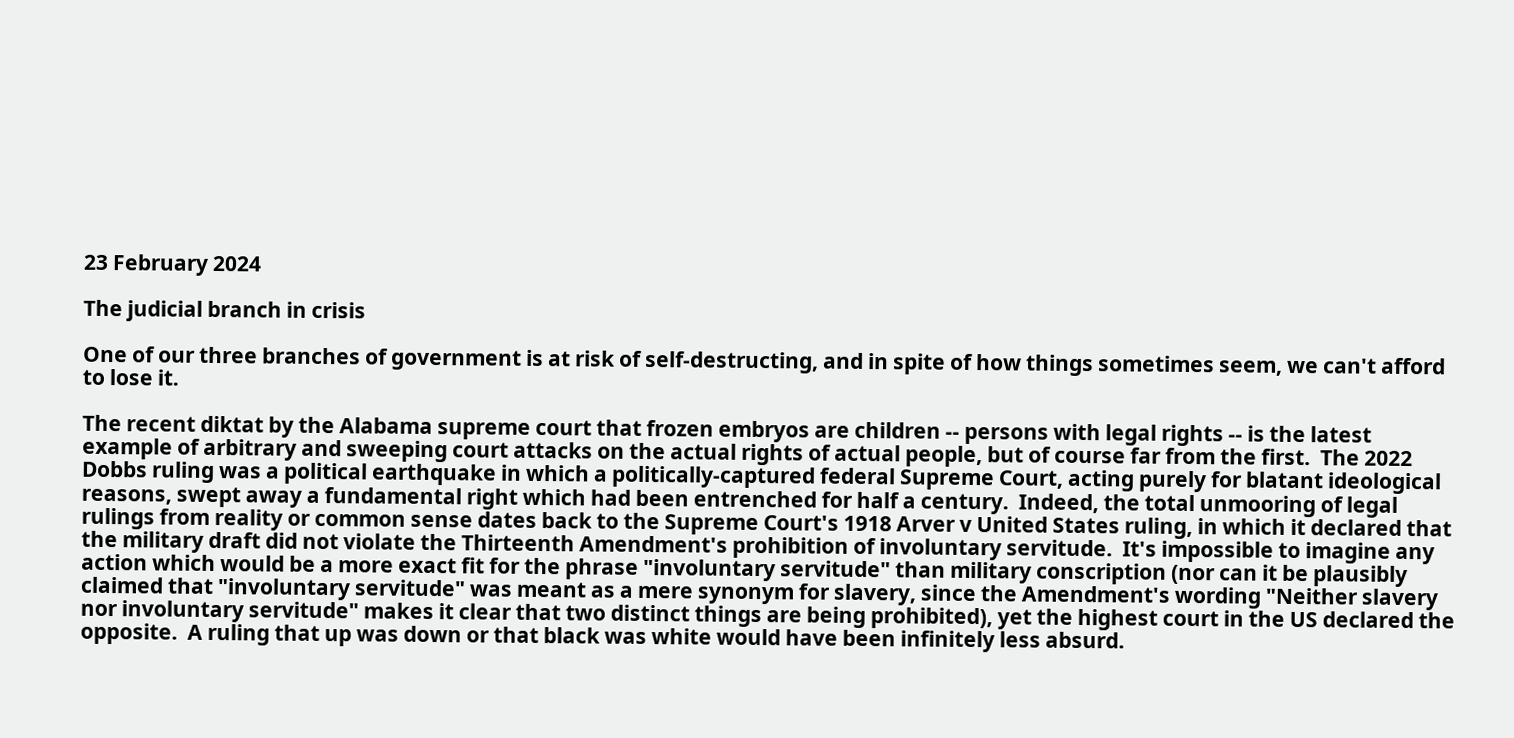23 February 2024

The judicial branch in crisis

One of our three branches of government is at risk of self-destructing, and in spite of how things sometimes seem, we can't afford to lose it.

The recent diktat by the Alabama supreme court that frozen embryos are children -- persons with legal rights -- is the latest example of arbitrary and sweeping court attacks on the actual rights of actual people, but of course far from the first.  The 2022 Dobbs ruling was a political earthquake in which a politically-captured federal Supreme Court, acting purely for blatant ideological reasons, swept away a fundamental right which had been entrenched for half a century.  Indeed, the total unmooring of legal rulings from reality or common sense dates back to the Supreme Court's 1918 Arver v United States ruling, in which it declared that the military draft did not violate the Thirteenth Amendment's prohibition of involuntary servitude.  It's impossible to imagine any action which would be a more exact fit for the phrase "involuntary servitude" than military conscription (nor can it be plausibly claimed that "involuntary servitude" was meant as a mere synonym for slavery, since the Amendment's wording "Neither slavery nor involuntary servitude" makes it clear that two distinct things are being prohibited), yet the highest court in the US declared the opposite.  A ruling that up was down or that black was white would have been infinitely less absurd.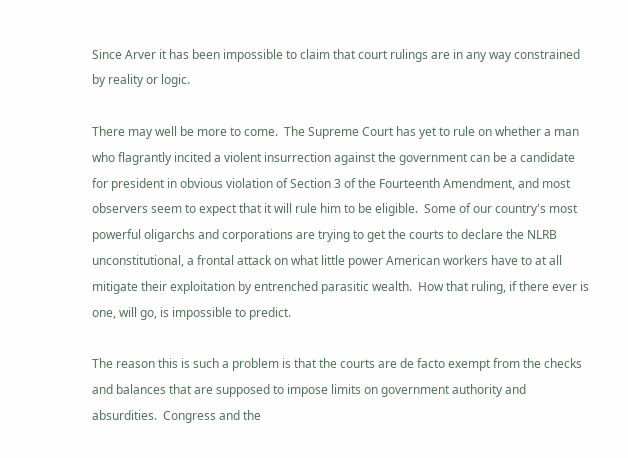Since Arver it has been impossible to claim that court rulings are in any way constrained by reality or logic.

There may well be more to come.  The Supreme Court has yet to rule on whether a man who flagrantly incited a violent insurrection against the government can be a candidate for president in obvious violation of Section 3 of the Fourteenth Amendment, and most observers seem to expect that it will rule him to be eligible.  Some of our country's most powerful oligarchs and corporations are trying to get the courts to declare the NLRB unconstitutional, a frontal attack on what little power American workers have to at all mitigate their exploitation by entrenched parasitic wealth.  How that ruling, if there ever is one, will go, is impossible to predict.

The reason this is such a problem is that the courts are de facto exempt from the checks and balances that are supposed to impose limits on government authority and absurdities.  Congress and the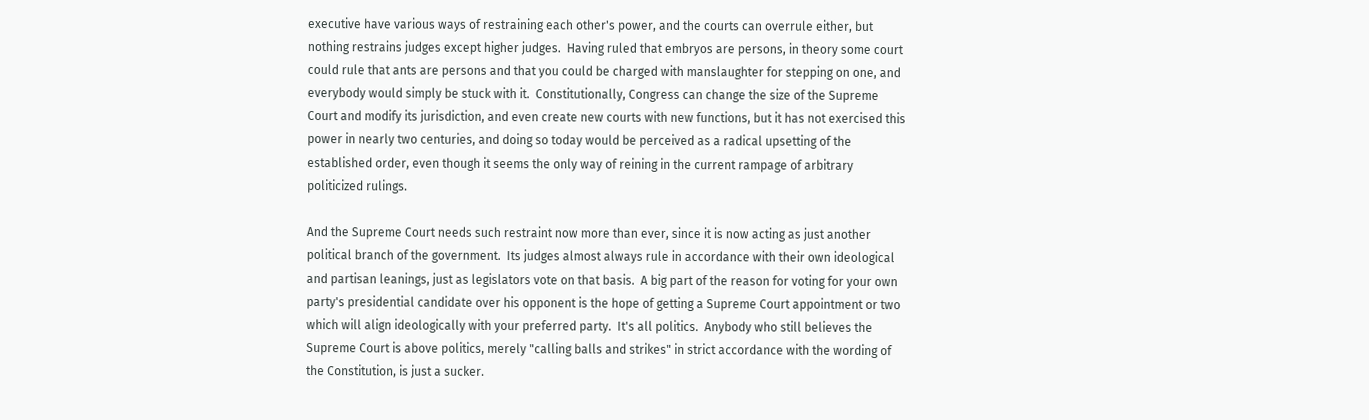executive have various ways of restraining each other's power, and the courts can overrule either, but nothing restrains judges except higher judges.  Having ruled that embryos are persons, in theory some court could rule that ants are persons and that you could be charged with manslaughter for stepping on one, and everybody would simply be stuck with it.  Constitutionally, Congress can change the size of the Supreme Court and modify its jurisdiction, and even create new courts with new functions, but it has not exercised this power in nearly two centuries, and doing so today would be perceived as a radical upsetting of the established order, even though it seems the only way of reining in the current rampage of arbitrary politicized rulings.

And the Supreme Court needs such restraint now more than ever, since it is now acting as just another political branch of the government.  Its judges almost always rule in accordance with their own ideological and partisan leanings, just as legislators vote on that basis.  A big part of the reason for voting for your own party's presidential candidate over his opponent is the hope of getting a Supreme Court appointment or two which will align ideologically with your preferred party.  It's all politics.  Anybody who still believes the Supreme Court is above politics, merely "calling balls and strikes" in strict accordance with the wording of the Constitution, is just a sucker.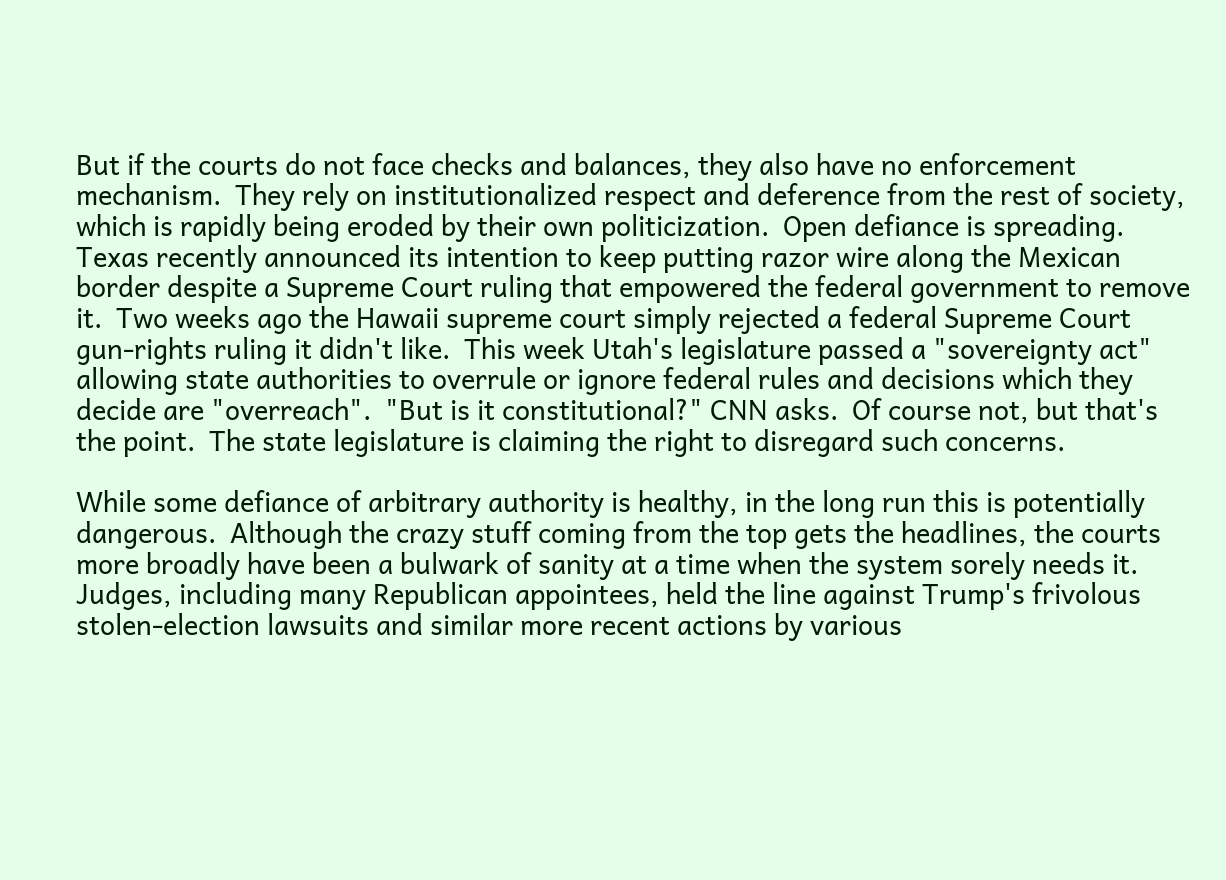But if the courts do not face checks and balances, they also have no enforcement mechanism.  They rely on institutionalized respect and deference from the rest of society, which is rapidly being eroded by their own politicization.  Open defiance is spreading.  Texas recently announced its intention to keep putting razor wire along the Mexican border despite a Supreme Court ruling that empowered the federal government to remove it.  Two weeks ago the Hawaii supreme court simply rejected a federal Supreme Court gun-rights ruling it didn't like.  This week Utah's legislature passed a "sovereignty act" allowing state authorities to overrule or ignore federal rules and decisions which they decide are "overreach".  "But is it constitutional?" CNN asks.  Of course not, but that's the point.  The state legislature is claiming the right to disregard such concerns.

While some defiance of arbitrary authority is healthy, in the long run this is potentially dangerous.  Although the crazy stuff coming from the top gets the headlines, the courts more broadly have been a bulwark of sanity at a time when the system sorely needs it.  Judges, including many Republican appointees, held the line against Trump's frivolous stolen-election lawsuits and similar more recent actions by various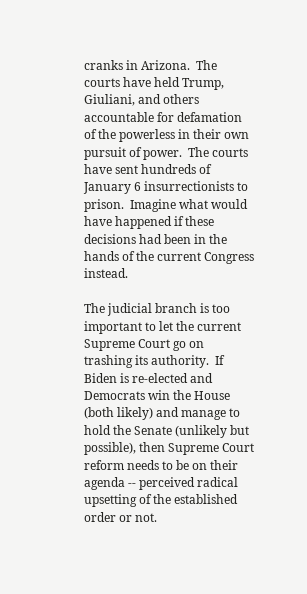cranks in Arizona.  The courts have held Trump, Giuliani, and others accountable for defamation of the powerless in their own pursuit of power.  The courts have sent hundreds of January 6 insurrectionists to prison.  Imagine what would have happened if these decisions had been in the hands of the current Congress instead.

The judicial branch is too important to let the current Supreme Court go on trashing its authority.  If Biden is re-elected and Democrats win the House (both likely) and manage to hold the Senate (unlikely but possible), then Supreme Court reform needs to be on their agenda -- perceived radical upsetting of the established order or not.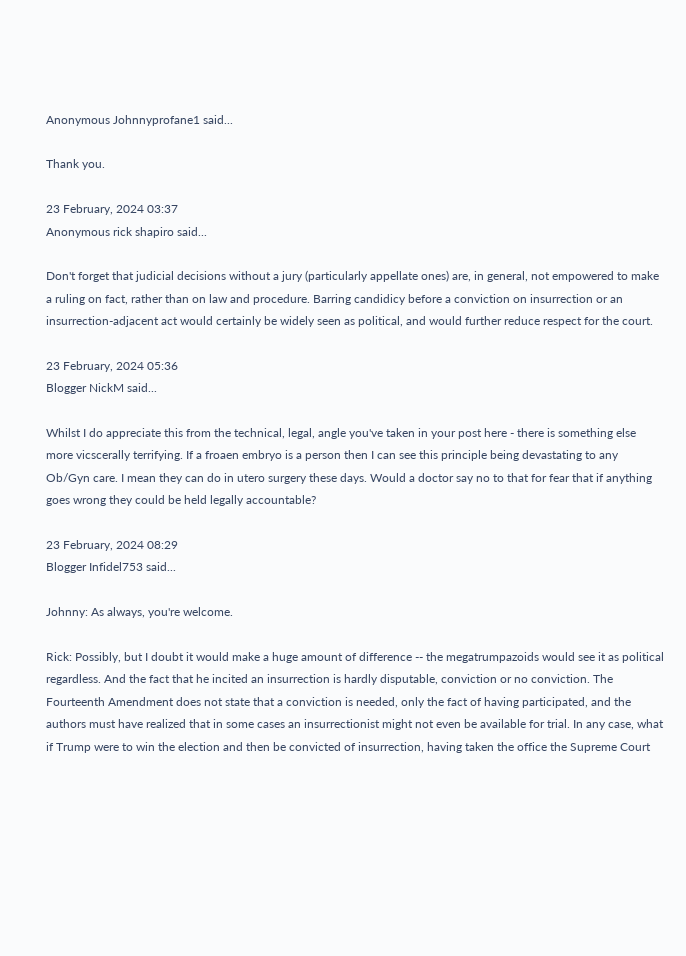Anonymous Johnnyprofane1 said...

Thank you.

23 February, 2024 03:37
Anonymous rick shapiro said...

Don't forget that judicial decisions without a jury (particularly appellate ones) are, in general, not empowered to make a ruling on fact, rather than on law and procedure. Barring candidicy before a conviction on insurrection or an insurrection-adjacent act would certainly be widely seen as political, and would further reduce respect for the court.

23 February, 2024 05:36
Blogger NickM said...

Whilst I do appreciate this from the technical, legal, angle you've taken in your post here - there is something else more vicscerally terrifying. If a froaen embryo is a person then I can see this principle being devastating to any Ob/Gyn care. I mean they can do in utero surgery these days. Would a doctor say no to that for fear that if anything goes wrong they could be held legally accountable?

23 February, 2024 08:29
Blogger Infidel753 said...

Johnny: As always, you're welcome.

Rick: Possibly, but I doubt it would make a huge amount of difference -- the megatrumpazoids would see it as political regardless. And the fact that he incited an insurrection is hardly disputable, conviction or no conviction. The Fourteenth Amendment does not state that a conviction is needed, only the fact of having participated, and the authors must have realized that in some cases an insurrectionist might not even be available for trial. In any case, what if Trump were to win the election and then be convicted of insurrection, having taken the office the Supreme Court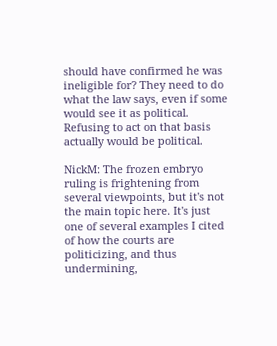should have confirmed he was ineligible for? They need to do what the law says, even if some would see it as political. Refusing to act on that basis actually would be political.

NickM: The frozen embryo ruling is frightening from several viewpoints, but it's not the main topic here. It's just one of several examples I cited of how the courts are politicizing, and thus undermining,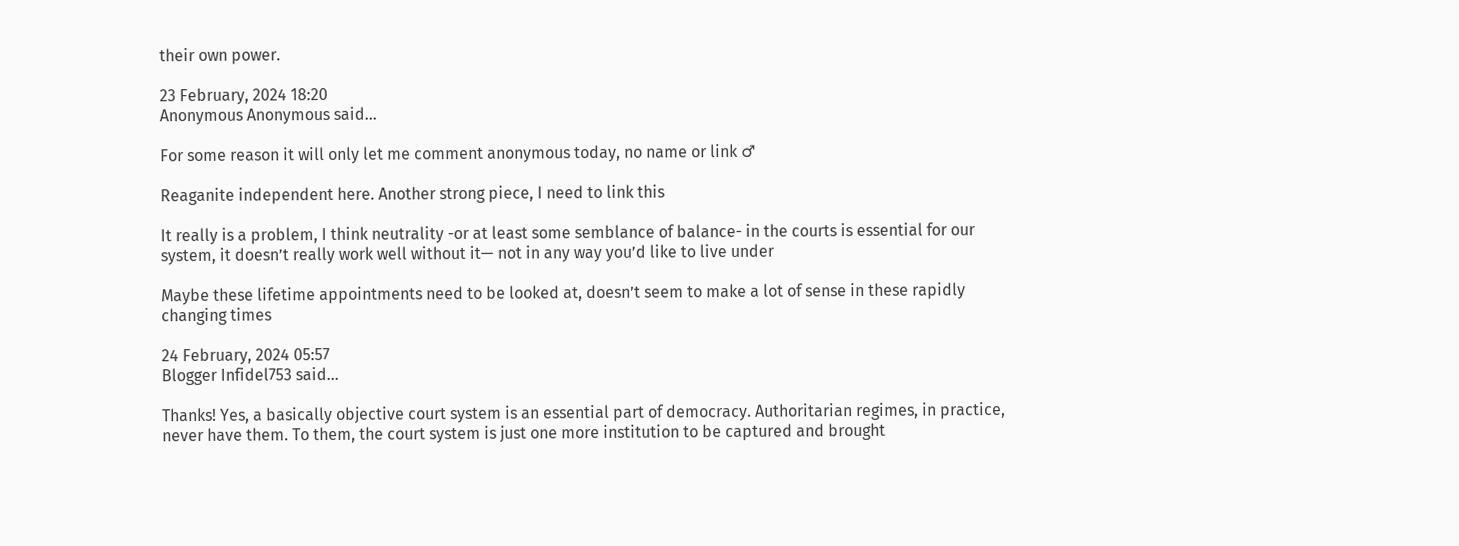their own power.

23 February, 2024 18:20
Anonymous Anonymous said...

For some reason it will only let me comment anonymous today, no name or link ♂

Reaganite independent here. Another strong piece, I need to link this

It really is a problem, I think neutrality -or at least some semblance of balance- in the courts is essential for our system, it doesn’t really work well without it— not in any way you’d like to live under

Maybe these lifetime appointments need to be looked at, doesn’t seem to make a lot of sense in these rapidly changing times

24 February, 2024 05:57
Blogger Infidel753 said...

Thanks! Yes, a basically objective court system is an essential part of democracy. Authoritarian regimes, in practice, never have them. To them, the court system is just one more institution to be captured and brought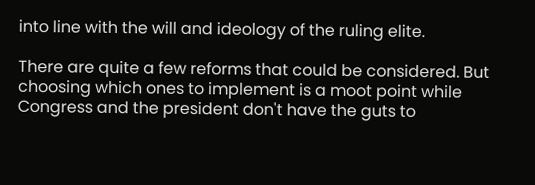into line with the will and ideology of the ruling elite.

There are quite a few reforms that could be considered. But choosing which ones to implement is a moot point while Congress and the president don't have the guts to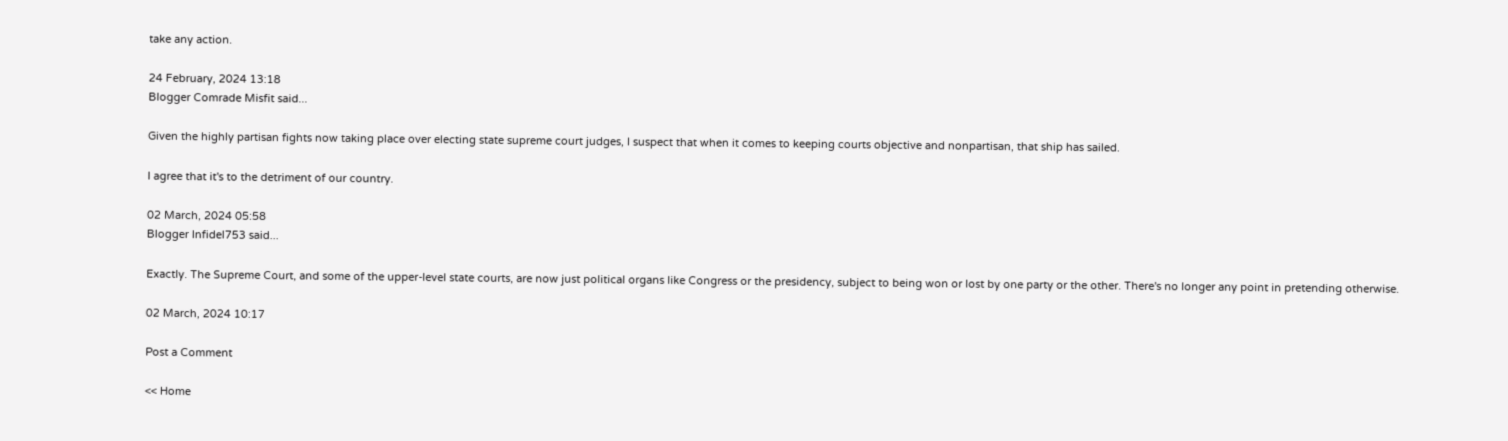take any action.

24 February, 2024 13:18
Blogger Comrade Misfit said...

Given the highly partisan fights now taking place over electing state supreme court judges, I suspect that when it comes to keeping courts objective and nonpartisan, that ship has sailed.

I agree that it's to the detriment of our country.

02 March, 2024 05:58
Blogger Infidel753 said...

Exactly. The Supreme Court, and some of the upper-level state courts, are now just political organs like Congress or the presidency, subject to being won or lost by one party or the other. There's no longer any point in pretending otherwise.

02 March, 2024 10:17

Post a Comment

<< Home